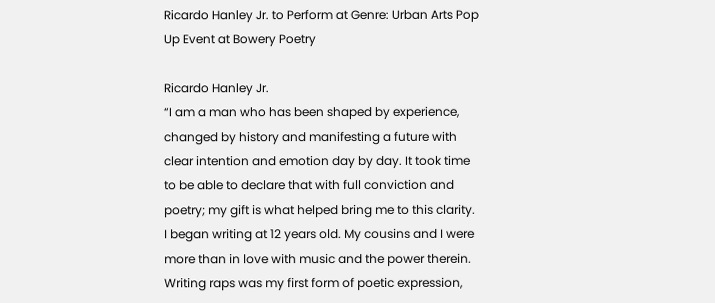Ricardo Hanley Jr. to Perform at Genre: Urban Arts Pop Up Event at Bowery Poetry

Ricardo Hanley Jr.
“I am a man who has been shaped by experience, changed by history and manifesting a future with clear intention and emotion day by day. It took time to be able to declare that with full conviction and poetry; my gift is what helped bring me to this clarity.
I began writing at 12 years old. My cousins and I were more than in love with music and the power therein. Writing raps was my first form of poetic expression,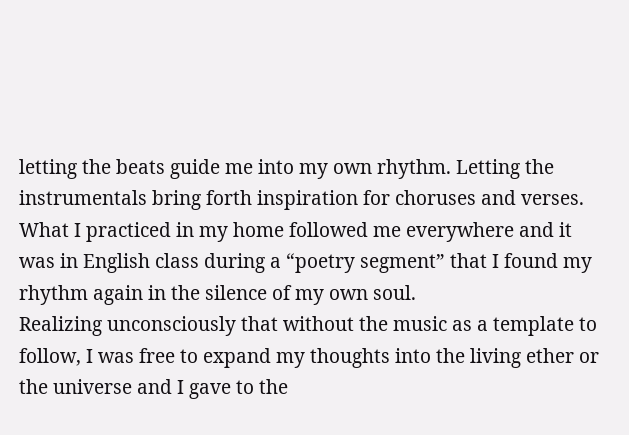letting the beats guide me into my own rhythm. Letting the instrumentals bring forth inspiration for choruses and verses. What I practiced in my home followed me everywhere and it was in English class during a “poetry segment” that I found my rhythm again in the silence of my own soul.
Realizing unconsciously that without the music as a template to follow, I was free to expand my thoughts into the living ether or the universe and I gave to the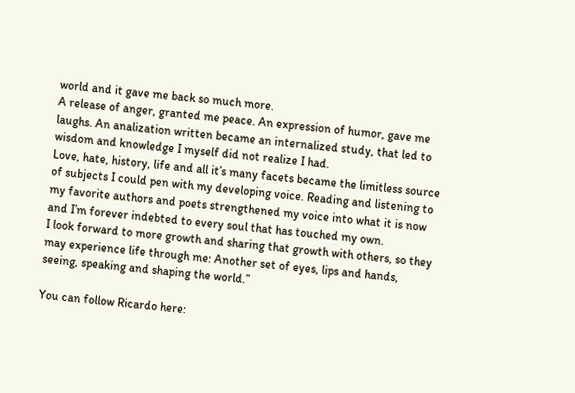world and it gave me back so much more.
A release of anger, granted me peace. An expression of humor, gave me laughs. An analization written became an internalized study, that led to wisdom and knowledge I myself did not realize I had.
Love, hate, history, life and all it’s many facets became the limitless source of subjects I could pen with my developing voice. Reading and listening to my favorite authors and poets strengthened my voice into what it is now and I’m forever indebted to every soul that has touched my own.
I look forward to more growth and sharing that growth with others, so they may experience life through me: Another set of eyes, lips and hands, seeing, speaking and shaping the world.”

You can follow Ricardo here: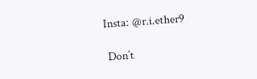Insta: @r.i.ether9

 Don’t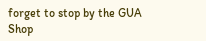forget to stop by the GUA Shop